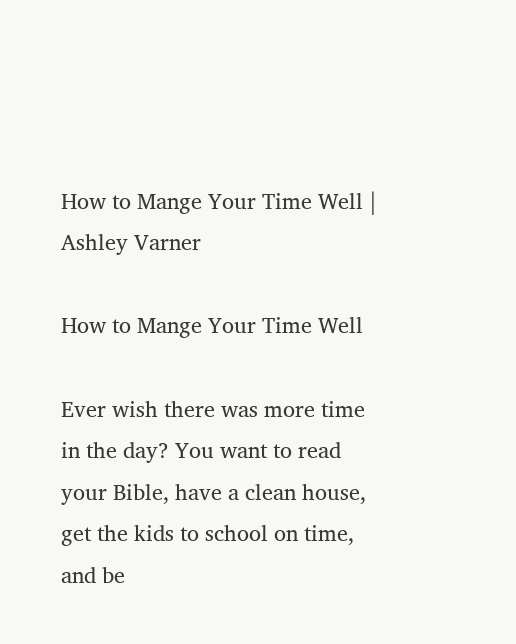How to Mange Your Time Well | Ashley Varner

How to Mange Your Time Well

Ever wish there was more time in the day? You want to read your Bible, have a clean house, get the kids to school on time, and be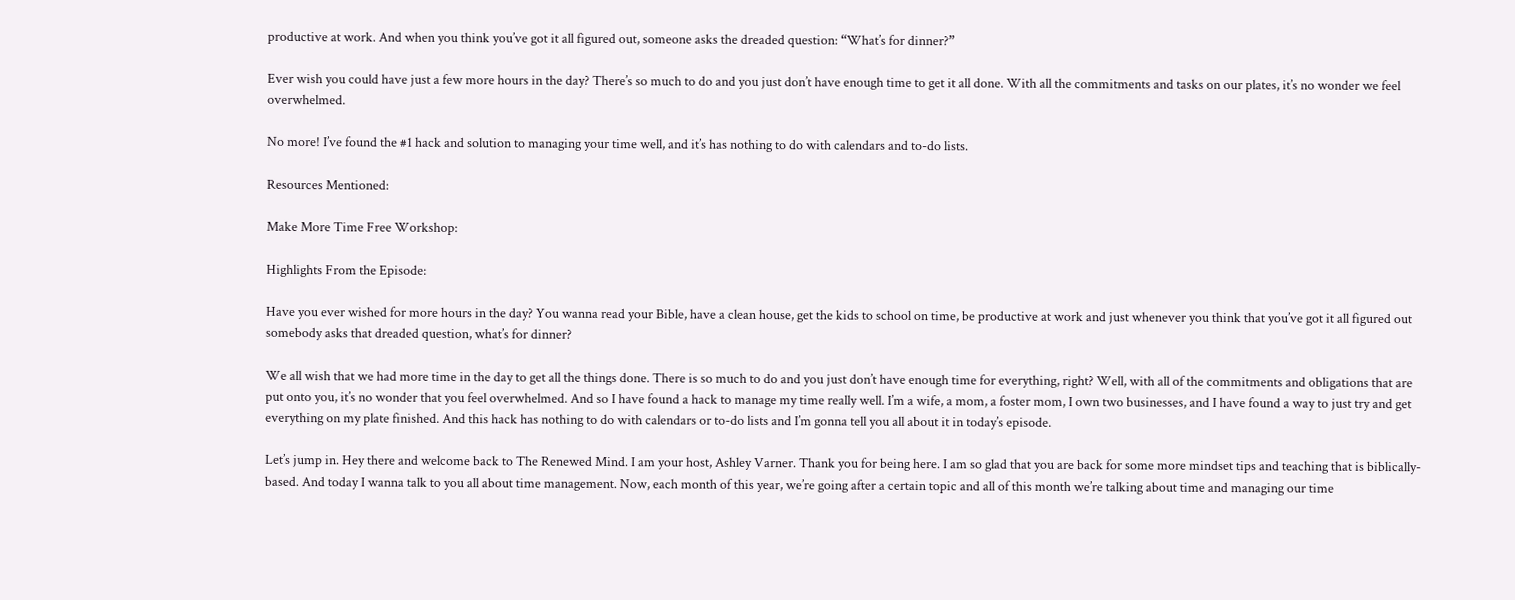productive at work. And when you think you’ve got it all figured out, someone asks the dreaded question: “What’s for dinner?”

Ever wish you could have just a few more hours in the day? There’s so much to do and you just don’t have enough time to get it all done. With all the commitments and tasks on our plates, it’s no wonder we feel overwhelmed.

No more! I’ve found the #1 hack and solution to managing your time well, and it’s has nothing to do with calendars and to-do lists.

Resources Mentioned:

Make More Time Free Workshop:

Highlights From the Episode:

Have you ever wished for more hours in the day? You wanna read your Bible, have a clean house, get the kids to school on time, be productive at work and just whenever you think that you’ve got it all figured out somebody asks that dreaded question, what’s for dinner?

We all wish that we had more time in the day to get all the things done. There is so much to do and you just don’t have enough time for everything, right? Well, with all of the commitments and obligations that are put onto you, it’s no wonder that you feel overwhelmed. And so I have found a hack to manage my time really well. I’m a wife, a mom, a foster mom, I own two businesses, and I have found a way to just try and get everything on my plate finished. And this hack has nothing to do with calendars or to-do lists and I’m gonna tell you all about it in today’s episode.

Let’s jump in. Hey there and welcome back to The Renewed Mind. I am your host, Ashley Varner. Thank you for being here. I am so glad that you are back for some more mindset tips and teaching that is biblically-based. And today I wanna talk to you all about time management. Now, each month of this year, we’re going after a certain topic and all of this month we’re talking about time and managing our time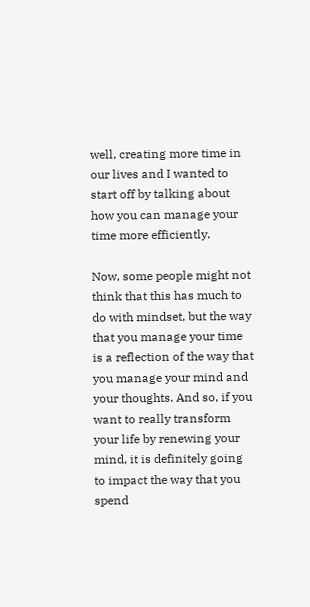well, creating more time in our lives and I wanted to start off by talking about how you can manage your time more efficiently.

Now, some people might not think that this has much to do with mindset, but the way that you manage your time is a reflection of the way that you manage your mind and your thoughts. And so, if you want to really transform your life by renewing your mind, it is definitely going to impact the way that you spend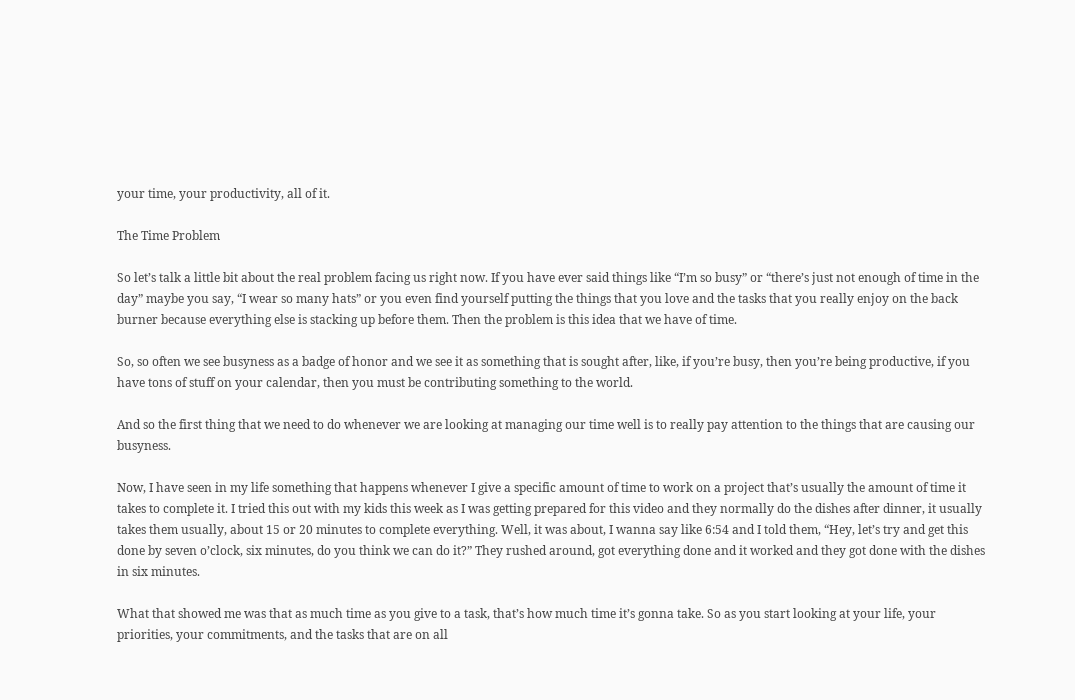your time, your productivity, all of it.

The Time Problem

So let’s talk a little bit about the real problem facing us right now. If you have ever said things like “I’m so busy” or “there’s just not enough of time in the day” maybe you say, “I wear so many hats” or you even find yourself putting the things that you love and the tasks that you really enjoy on the back burner because everything else is stacking up before them. Then the problem is this idea that we have of time.

So, so often we see busyness as a badge of honor and we see it as something that is sought after, like, if you’re busy, then you’re being productive, if you have tons of stuff on your calendar, then you must be contributing something to the world.

And so the first thing that we need to do whenever we are looking at managing our time well is to really pay attention to the things that are causing our busyness.

Now, I have seen in my life something that happens whenever I give a specific amount of time to work on a project that’s usually the amount of time it takes to complete it. I tried this out with my kids this week as I was getting prepared for this video and they normally do the dishes after dinner, it usually takes them usually, about 15 or 20 minutes to complete everything. Well, it was about, I wanna say like 6:54 and I told them, “Hey, let’s try and get this done by seven o’clock, six minutes, do you think we can do it?” They rushed around, got everything done and it worked and they got done with the dishes in six minutes.

What that showed me was that as much time as you give to a task, that’s how much time it’s gonna take. So as you start looking at your life, your priorities, your commitments, and the tasks that are on all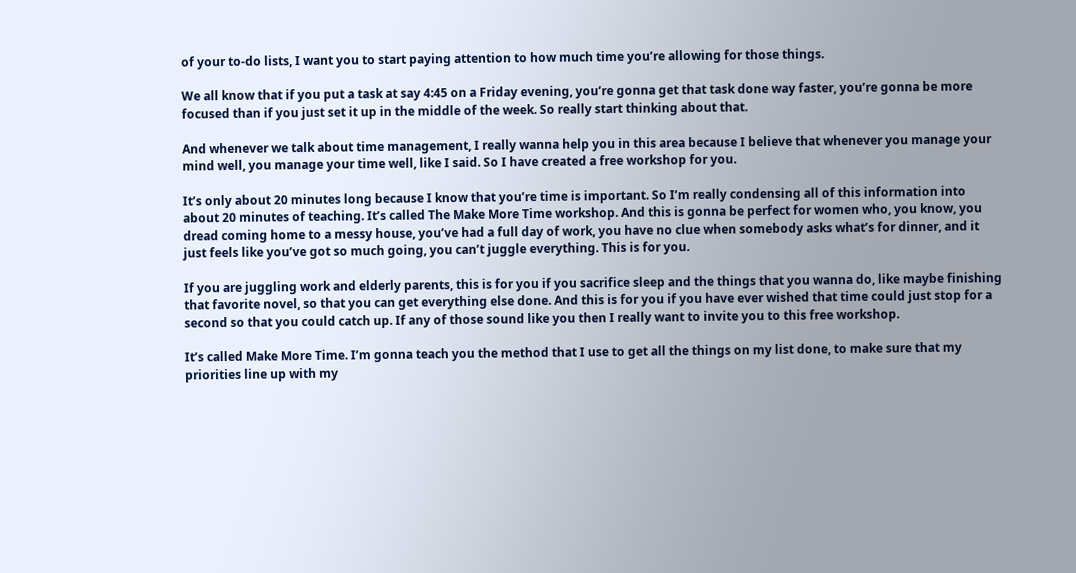of your to-do lists, I want you to start paying attention to how much time you’re allowing for those things.

We all know that if you put a task at say 4:45 on a Friday evening, you’re gonna get that task done way faster, you’re gonna be more focused than if you just set it up in the middle of the week. So really start thinking about that.

And whenever we talk about time management, I really wanna help you in this area because I believe that whenever you manage your mind well, you manage your time well, like I said. So I have created a free workshop for you.

It’s only about 20 minutes long because I know that you’re time is important. So I’m really condensing all of this information into about 20 minutes of teaching. It’s called The Make More Time workshop. And this is gonna be perfect for women who, you know, you dread coming home to a messy house, you’ve had a full day of work, you have no clue when somebody asks what’s for dinner, and it just feels like you’ve got so much going, you can’t juggle everything. This is for you.

If you are juggling work and elderly parents, this is for you if you sacrifice sleep and the things that you wanna do, like maybe finishing that favorite novel, so that you can get everything else done. And this is for you if you have ever wished that time could just stop for a second so that you could catch up. If any of those sound like you then I really want to invite you to this free workshop.

It’s called Make More Time. I’m gonna teach you the method that I use to get all the things on my list done, to make sure that my priorities line up with my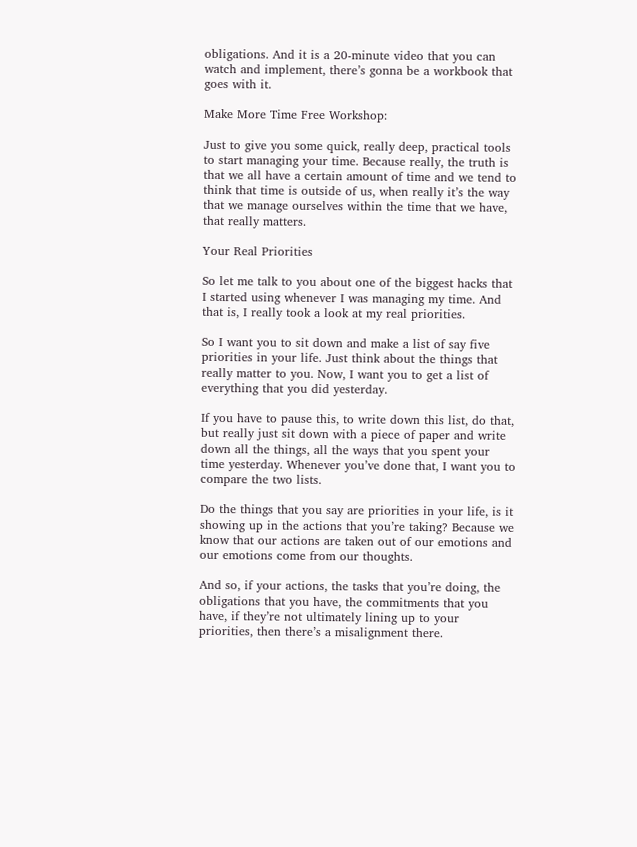obligations. And it is a 20-minute video that you can watch and implement, there’s gonna be a workbook that goes with it.

Make More Time Free Workshop:

Just to give you some quick, really deep, practical tools to start managing your time. Because really, the truth is that we all have a certain amount of time and we tend to think that time is outside of us, when really it’s the way that we manage ourselves within the time that we have, that really matters.

Your Real Priorities

So let me talk to you about one of the biggest hacks that I started using whenever I was managing my time. And that is, I really took a look at my real priorities.

So I want you to sit down and make a list of say five priorities in your life. Just think about the things that really matter to you. Now, I want you to get a list of everything that you did yesterday.

If you have to pause this, to write down this list, do that, but really just sit down with a piece of paper and write down all the things, all the ways that you spent your time yesterday. Whenever you’ve done that, I want you to compare the two lists.

Do the things that you say are priorities in your life, is it showing up in the actions that you’re taking? Because we know that our actions are taken out of our emotions and our emotions come from our thoughts.

And so, if your actions, the tasks that you’re doing, the obligations that you have, the commitments that you have, if they’re not ultimately lining up to your priorities, then there’s a misalignment there.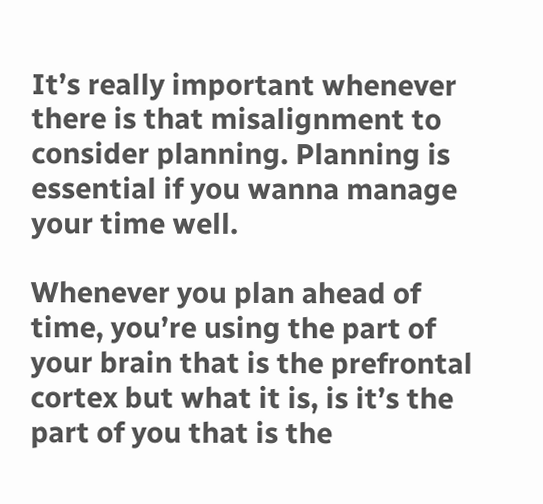It’s really important whenever there is that misalignment to consider planning. Planning is essential if you wanna manage your time well.

Whenever you plan ahead of time, you’re using the part of your brain that is the prefrontal cortex but what it is, is it’s the part of you that is the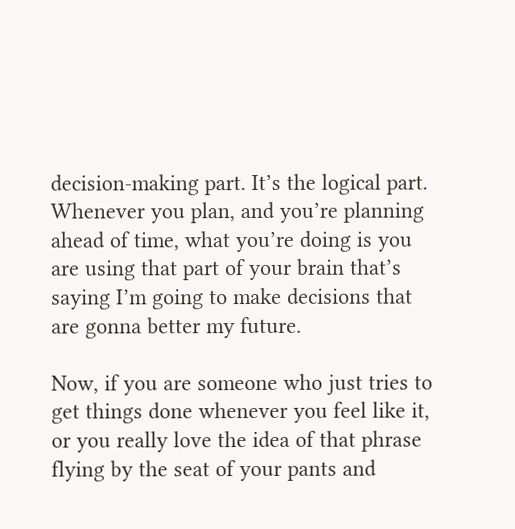decision-making part. It’s the logical part. Whenever you plan, and you’re planning ahead of time, what you’re doing is you are using that part of your brain that’s saying I’m going to make decisions that are gonna better my future.

Now, if you are someone who just tries to get things done whenever you feel like it, or you really love the idea of that phrase flying by the seat of your pants and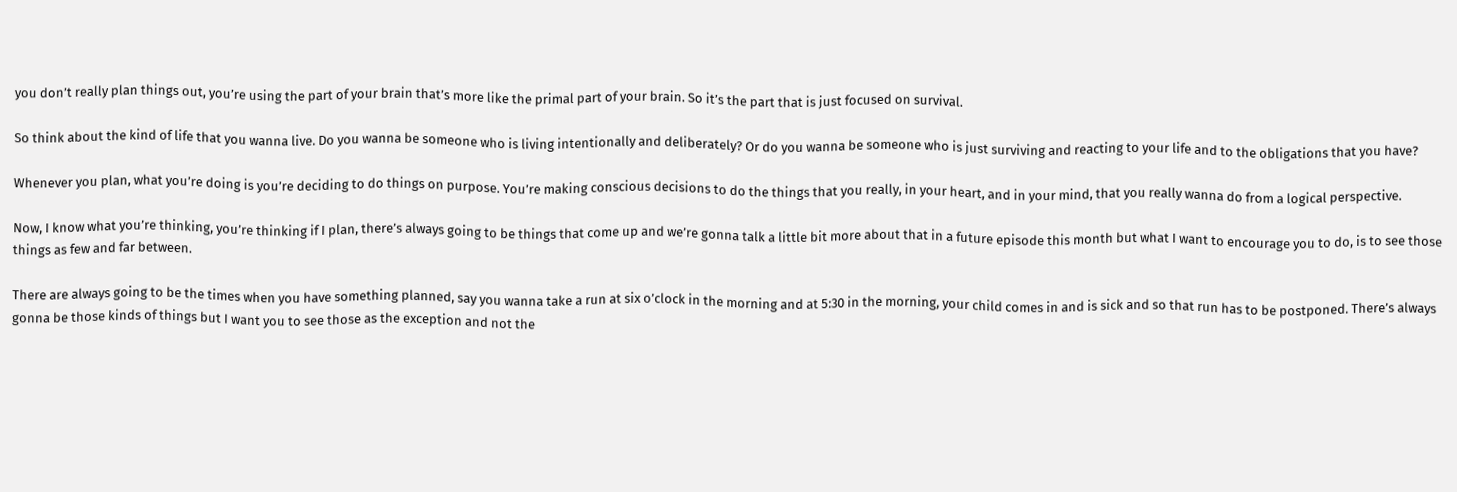you don’t really plan things out, you’re using the part of your brain that’s more like the primal part of your brain. So it’s the part that is just focused on survival.

So think about the kind of life that you wanna live. Do you wanna be someone who is living intentionally and deliberately? Or do you wanna be someone who is just surviving and reacting to your life and to the obligations that you have?

Whenever you plan, what you’re doing is you’re deciding to do things on purpose. You’re making conscious decisions to do the things that you really, in your heart, and in your mind, that you really wanna do from a logical perspective.

Now, I know what you’re thinking, you’re thinking if I plan, there’s always going to be things that come up and we’re gonna talk a little bit more about that in a future episode this month but what I want to encourage you to do, is to see those things as few and far between.

There are always going to be the times when you have something planned, say you wanna take a run at six o’clock in the morning and at 5:30 in the morning, your child comes in and is sick and so that run has to be postponed. There’s always gonna be those kinds of things but I want you to see those as the exception and not the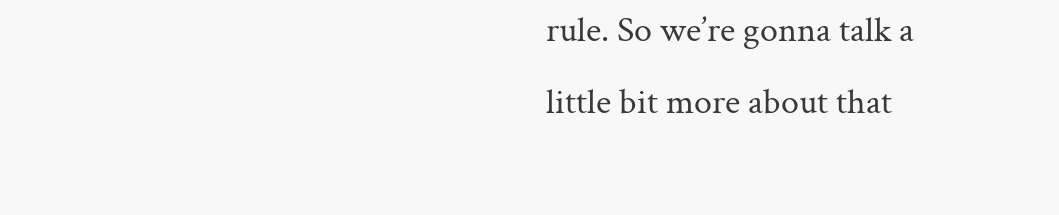rule. So we’re gonna talk a little bit more about that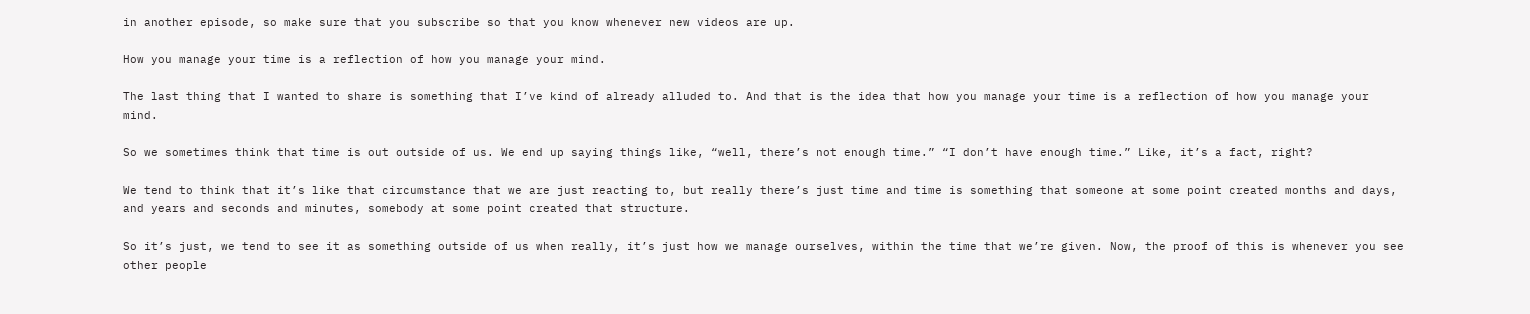in another episode, so make sure that you subscribe so that you know whenever new videos are up.

How you manage your time is a reflection of how you manage your mind.

The last thing that I wanted to share is something that I’ve kind of already alluded to. And that is the idea that how you manage your time is a reflection of how you manage your mind.

So we sometimes think that time is out outside of us. We end up saying things like, “well, there’s not enough time.” “I don’t have enough time.” Like, it’s a fact, right?

We tend to think that it’s like that circumstance that we are just reacting to, but really there’s just time and time is something that someone at some point created months and days, and years and seconds and minutes, somebody at some point created that structure.

So it’s just, we tend to see it as something outside of us when really, it’s just how we manage ourselves, within the time that we’re given. Now, the proof of this is whenever you see other people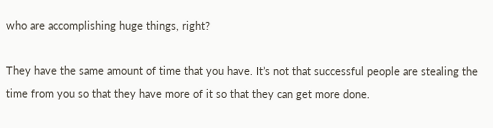who are accomplishing huge things, right?

They have the same amount of time that you have. It’s not that successful people are stealing the time from you so that they have more of it so that they can get more done.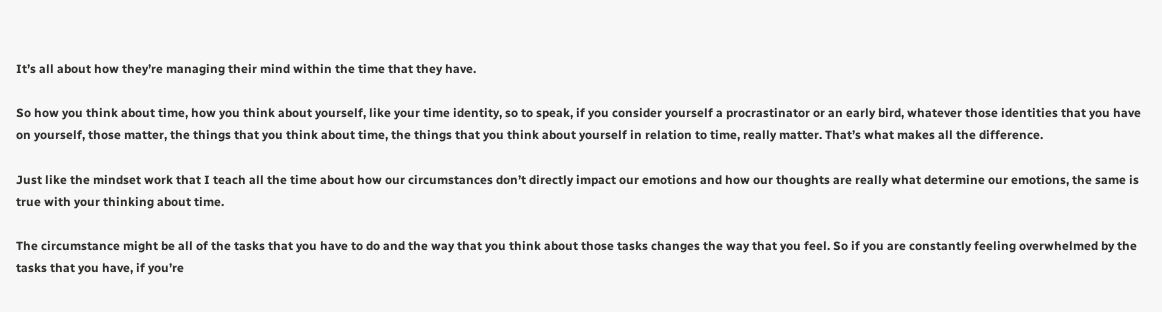It’s all about how they’re managing their mind within the time that they have.

So how you think about time, how you think about yourself, like your time identity, so to speak, if you consider yourself a procrastinator or an early bird, whatever those identities that you have on yourself, those matter, the things that you think about time, the things that you think about yourself in relation to time, really matter. That’s what makes all the difference.

Just like the mindset work that I teach all the time about how our circumstances don’t directly impact our emotions and how our thoughts are really what determine our emotions, the same is true with your thinking about time.

The circumstance might be all of the tasks that you have to do and the way that you think about those tasks changes the way that you feel. So if you are constantly feeling overwhelmed by the tasks that you have, if you’re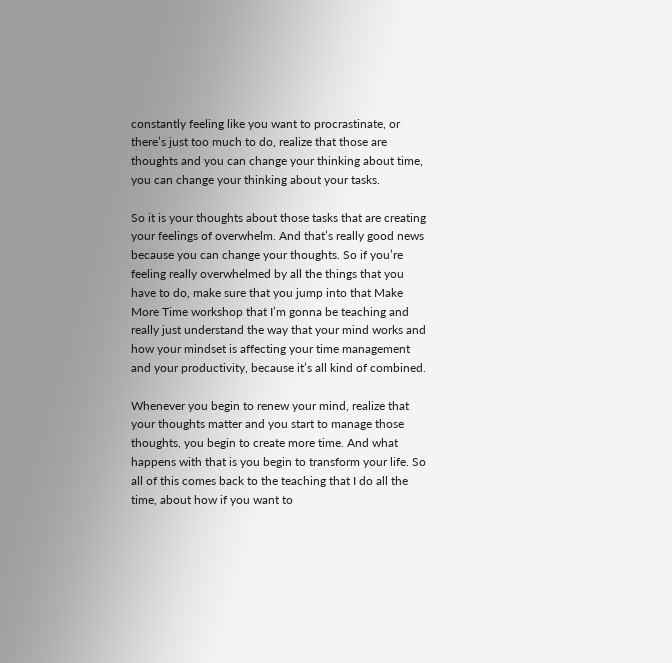constantly feeling like you want to procrastinate, or there’s just too much to do, realize that those are thoughts and you can change your thinking about time, you can change your thinking about your tasks.

So it is your thoughts about those tasks that are creating your feelings of overwhelm. And that’s really good news because you can change your thoughts. So if you’re feeling really overwhelmed by all the things that you have to do, make sure that you jump into that Make More Time workshop that I’m gonna be teaching and really just understand the way that your mind works and how your mindset is affecting your time management and your productivity, because it’s all kind of combined.

Whenever you begin to renew your mind, realize that your thoughts matter and you start to manage those thoughts, you begin to create more time. And what happens with that is you begin to transform your life. So all of this comes back to the teaching that I do all the time, about how if you want to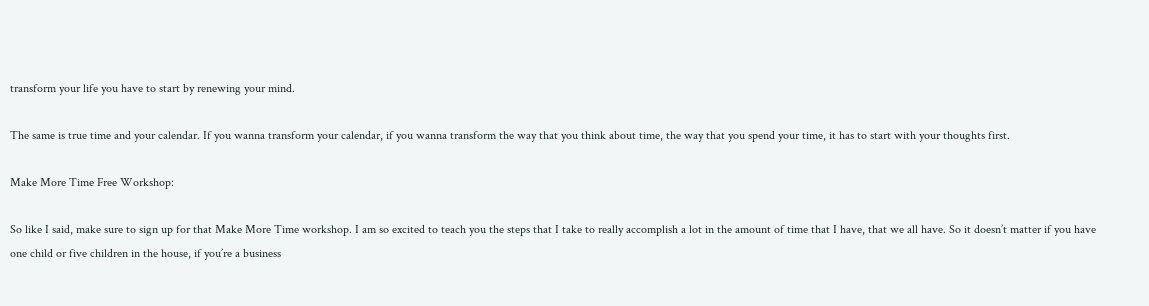transform your life you have to start by renewing your mind.

The same is true time and your calendar. If you wanna transform your calendar, if you wanna transform the way that you think about time, the way that you spend your time, it has to start with your thoughts first.

Make More Time Free Workshop:

So like I said, make sure to sign up for that Make More Time workshop. I am so excited to teach you the steps that I take to really accomplish a lot in the amount of time that I have, that we all have. So it doesn’t matter if you have one child or five children in the house, if you’re a business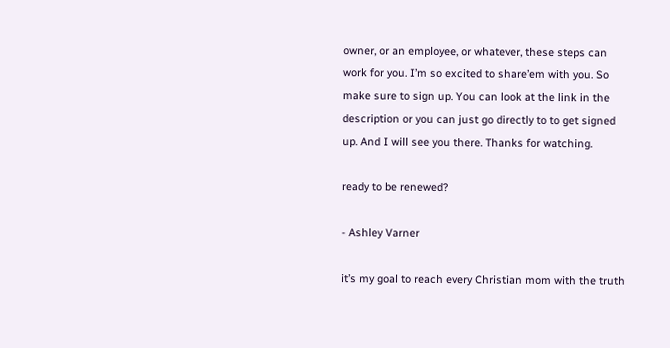owner, or an employee, or whatever, these steps can work for you. I’m so excited to share’em with you. So make sure to sign up. You can look at the link in the description or you can just go directly to to get signed up. And I will see you there. Thanks for watching.

ready to be renewed?

- Ashley Varner

it’s my goal to reach every Christian mom with the truth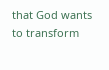that God wants to transform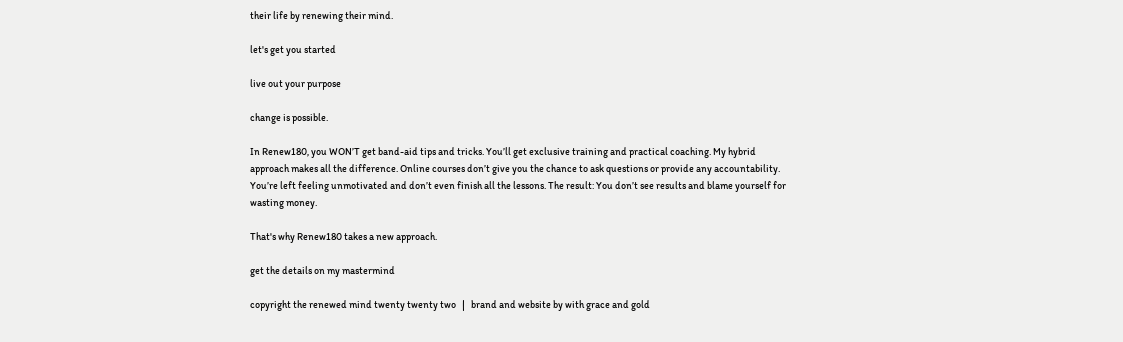their life by renewing their mind.

let's get you started

live out your purpose

change is possible.

In Renew180, you WON’T get band-aid tips and tricks. You’ll get exclusive training and practical coaching. My hybrid approach makes all the difference. Online courses don’t give you the chance to ask questions or provide any accountability. You’re left feeling unmotivated and don’t even finish all the lessons. The result: You don’t see results and blame yourself for wasting money.

That's why Renew180 takes a new approach.

get the details on my mastermind

copyright the renewed mind twenty twenty two   |   brand and website by with grace and gold